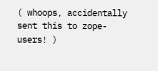( whoops, accidentally sent this to zope-users! )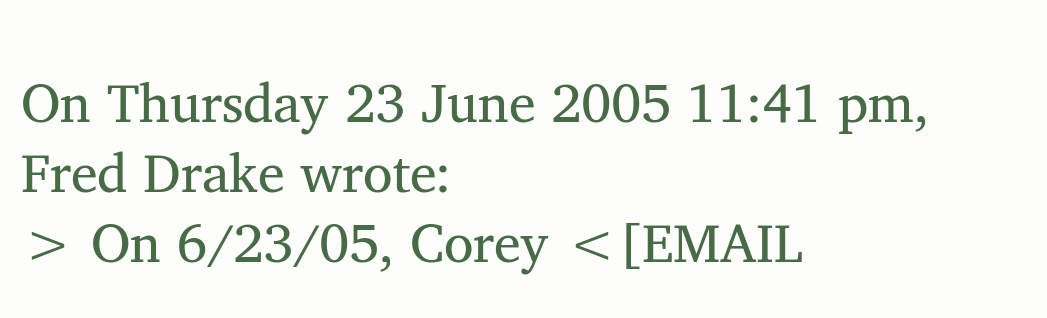On Thursday 23 June 2005 11:41 pm, Fred Drake wrote:
> On 6/23/05, Corey <[EMAIL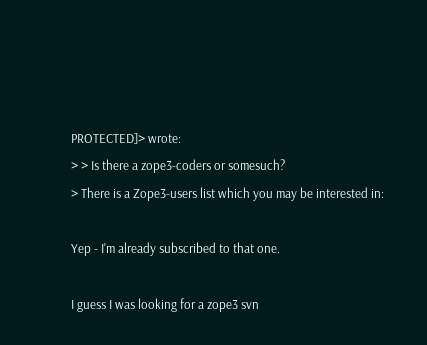PROTECTED]> wrote:
> > Is there a zope3-coders or somesuch?
> There is a Zope3-users list which you may be interested in:

Yep - I'm already subscribed to that one.

I guess I was looking for a zope3 svn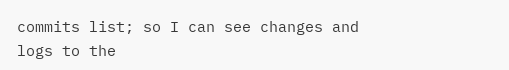commits list; so I can see changes and
logs to the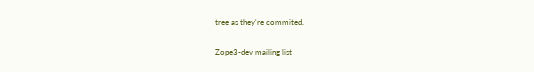tree as they're commited.

Zope3-dev mailing list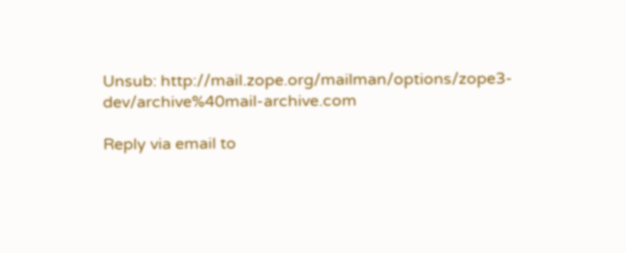Unsub: http://mail.zope.org/mailman/options/zope3-dev/archive%40mail-archive.com

Reply via email to